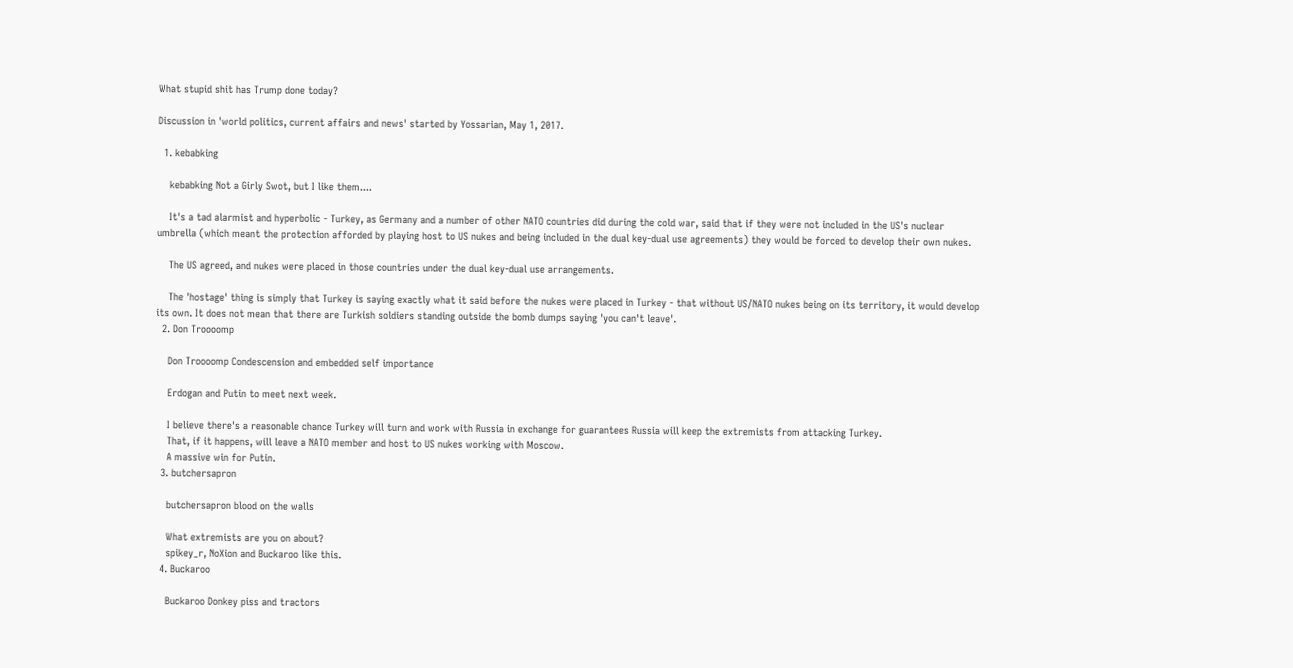What stupid shit has Trump done today?

Discussion in 'world politics, current affairs and news' started by Yossarian, May 1, 2017.

  1. kebabking

    kebabking Not a Girly Swot, but I like them....

    It's a tad alarmist and hyperbolic - Turkey, as Germany and a number of other NATO countries did during the cold war, said that if they were not included in the US's nuclear umbrella (which meant the protection afforded by playing host to US nukes and being included in the dual key-dual use agreements) they would be forced to develop their own nukes.

    The US agreed, and nukes were placed in those countries under the dual key-dual use arrangements.

    The 'hostage' thing is simply that Turkey is saying exactly what it said before the nukes were placed in Turkey - that without US/NATO nukes being on its territory, it would develop its own. It does not mean that there are Turkish soldiers standing outside the bomb dumps saying 'you can't leave'.
  2. Don Troooomp

    Don Troooomp Condescension and embedded self importance

    Erdogan and Putin to meet next week.

    I believe there's a reasonable chance Turkey will turn and work with Russia in exchange for guarantees Russia will keep the extremists from attacking Turkey.
    That, if it happens, will leave a NATO member and host to US nukes working with Moscow.
    A massive win for Putin.
  3. butchersapron

    butchersapron blood on the walls

    What extremists are you on about?
    spikey_r, NoXion and Buckaroo like this.
  4. Buckaroo

    Buckaroo Donkey piss and tractors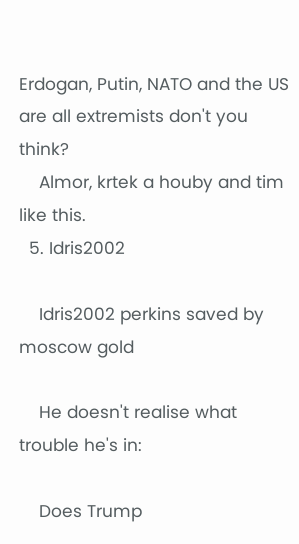Erdogan, Putin, NATO and the US are all extremists don't you think?
    Almor, krtek a houby and tim like this.
  5. Idris2002

    Idris2002 perkins saved by moscow gold

    He doesn't realise what trouble he's in:

    Does Trump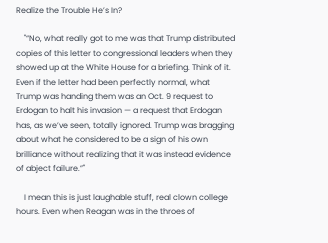Realize the Trouble He’s In?

    "“No, what really got to me was that Trump distributed copies of this letter to congressional leaders when they showed up at the White House for a briefing. Think of it. Even if the letter had been perfectly normal, what Trump was handing them was an Oct. 9 request to Erdogan to halt his invasion — a request that Erdogan has, as we’ve seen, totally ignored. Trump was bragging about what he considered to be a sign of his own brilliance without realizing that it was instead evidence of abject failure.”"

    I mean this is just laughable stuff, real clown college hours. Even when Reagan was in the throes of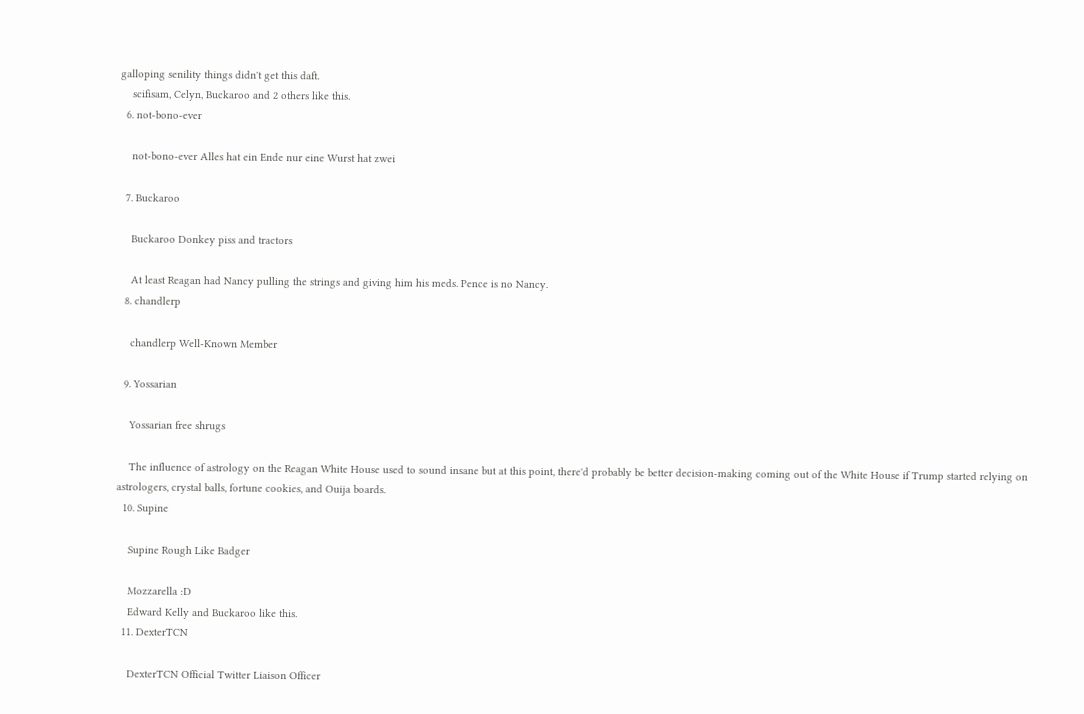galloping senility things didn't get this daft.
    scifisam, Celyn, Buckaroo and 2 others like this.
  6. not-bono-ever

    not-bono-ever Alles hat ein Ende nur eine Wurst hat zwei

  7. Buckaroo

    Buckaroo Donkey piss and tractors

    At least Reagan had Nancy pulling the strings and giving him his meds. Pence is no Nancy.
  8. chandlerp

    chandlerp Well-Known Member

  9. Yossarian

    Yossarian free shrugs

    The influence of astrology on the Reagan White House used to sound insane but at this point, there'd probably be better decision-making coming out of the White House if Trump started relying on astrologers, crystal balls, fortune cookies, and Ouija boards.
  10. Supine

    Supine Rough Like Badger

    Mozzarella :D
    Edward Kelly and Buckaroo like this.
  11. DexterTCN

    DexterTCN Official Twitter Liaison Officer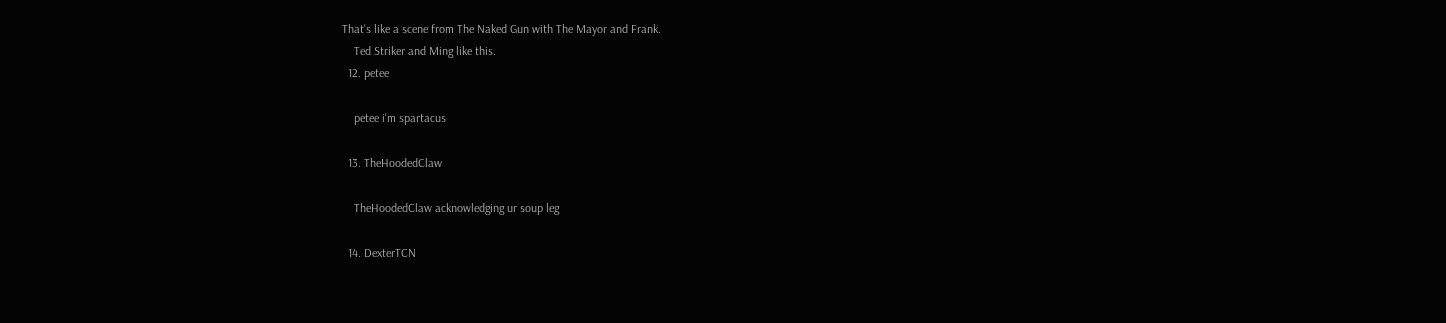That's like a scene from The Naked Gun with The Mayor and Frank.
    Ted Striker and Ming like this.
  12. petee

    petee i'm spartacus

  13. TheHoodedClaw

    TheHoodedClaw acknowledging ur soup leg

  14. DexterTCN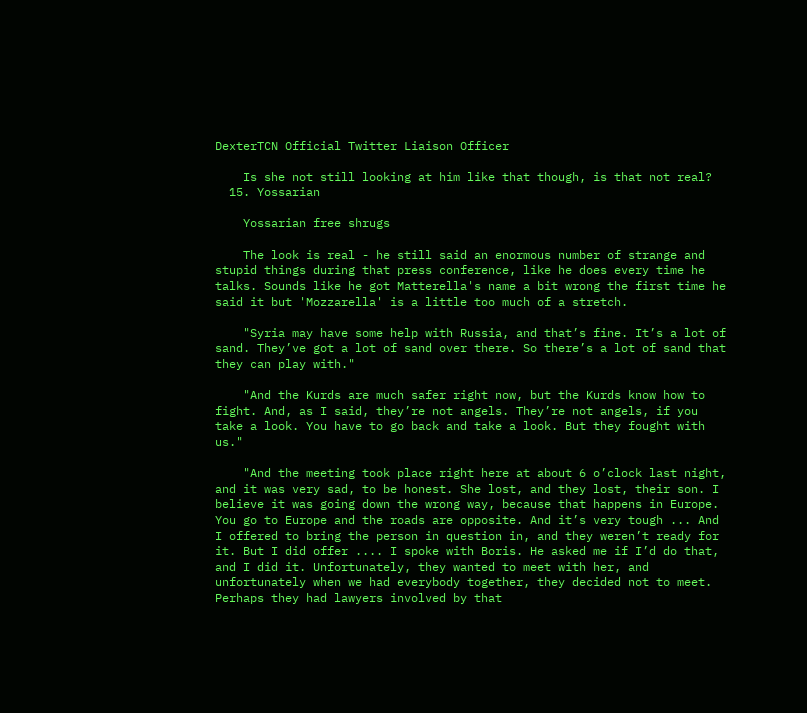DexterTCN Official Twitter Liaison Officer

    Is she not still looking at him like that though, is that not real?
  15. Yossarian

    Yossarian free shrugs

    The look is real - he still said an enormous number of strange and stupid things during that press conference, like he does every time he talks. Sounds like he got Matterella's name a bit wrong the first time he said it but 'Mozzarella' is a little too much of a stretch.

    "Syria may have some help with Russia, and that’s fine. It’s a lot of sand. They’ve got a lot of sand over there. So there’s a lot of sand that they can play with."

    "And the Kurds are much safer right now, but the Kurds know how to fight. And, as I said, they’re not angels. They’re not angels, if you take a look. You have to go back and take a look. But they fought with us."

    "And the meeting took place right here at about 6 o’clock last night, and it was very sad, to be honest. She lost, and they lost, their son. I believe it was going down the wrong way, because that happens in Europe. You go to Europe and the roads are opposite. And it’s very tough ... And I offered to bring the person in question in, and they weren’t ready for it. But I did offer .... I spoke with Boris. He asked me if I’d do that, and I did it. Unfortunately, they wanted to meet with her, and unfortunately when we had everybody together, they decided not to meet. Perhaps they had lawyers involved by that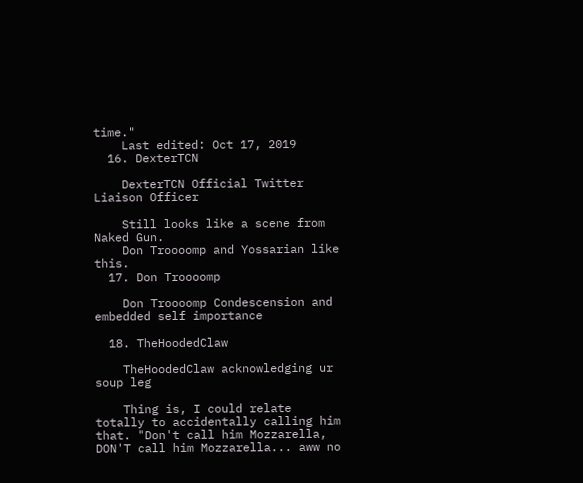time."
    Last edited: Oct 17, 2019
  16. DexterTCN

    DexterTCN Official Twitter Liaison Officer

    Still looks like a scene from Naked Gun.
    Don Troooomp and Yossarian like this.
  17. Don Troooomp

    Don Troooomp Condescension and embedded self importance

  18. TheHoodedClaw

    TheHoodedClaw acknowledging ur soup leg

    Thing is, I could relate totally to accidentally calling him that. "Don't call him Mozzarella, DON'T call him Mozzarella... aww no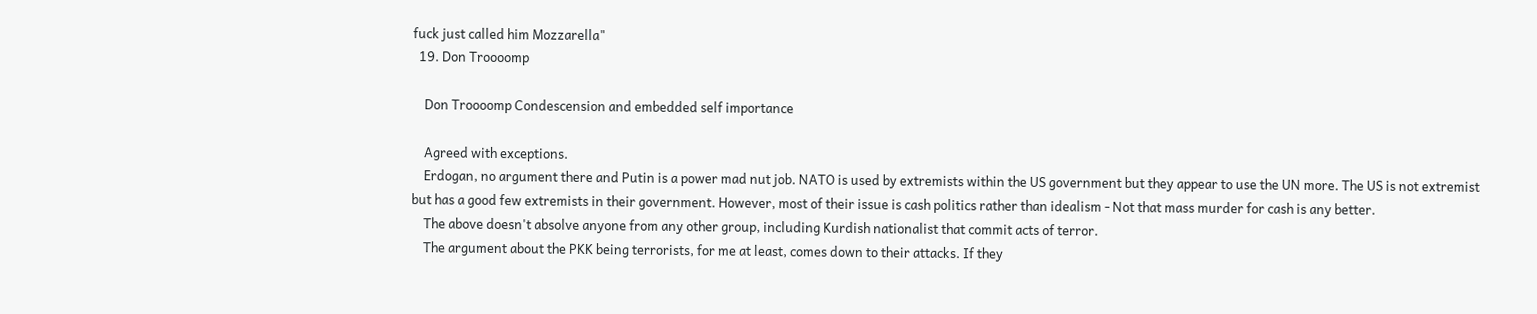fuck just called him Mozzarella"
  19. Don Troooomp

    Don Troooomp Condescension and embedded self importance

    Agreed with exceptions.
    Erdogan, no argument there and Putin is a power mad nut job. NATO is used by extremists within the US government but they appear to use the UN more. The US is not extremist but has a good few extremists in their government. However, most of their issue is cash politics rather than idealism - Not that mass murder for cash is any better.
    The above doesn't absolve anyone from any other group, including Kurdish nationalist that commit acts of terror.
    The argument about the PKK being terrorists, for me at least, comes down to their attacks. If they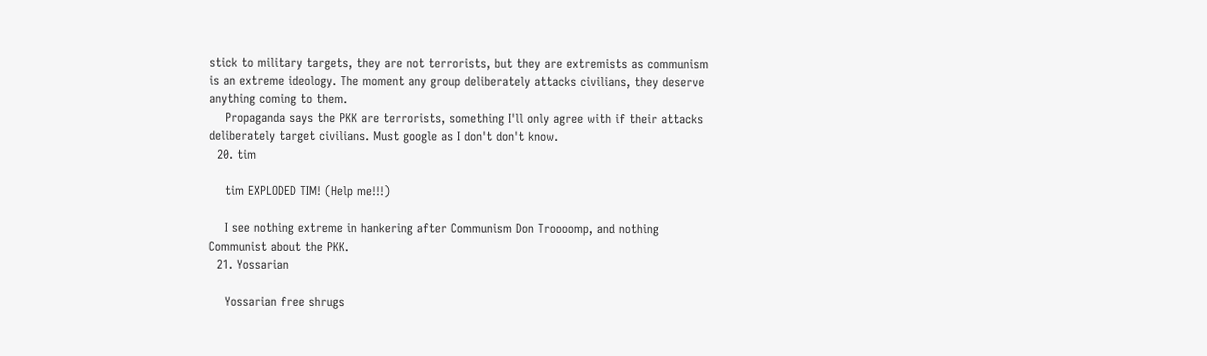stick to military targets, they are not terrorists, but they are extremists as communism is an extreme ideology. The moment any group deliberately attacks civilians, they deserve anything coming to them.
    Propaganda says the PKK are terrorists, something I'll only agree with if their attacks deliberately target civilians. Must google as I don't don't know.
  20. tim

    tim EXPLODED TIM! (Help me!!!)

    I see nothing extreme in hankering after Communism Don Troooomp, and nothing Communist about the PKK.
  21. Yossarian

    Yossarian free shrugs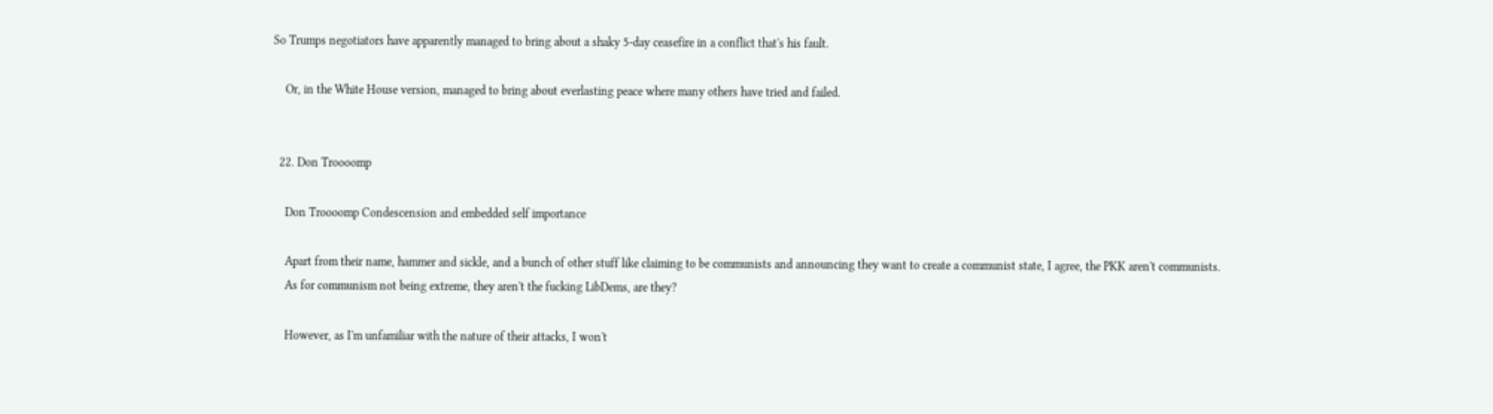So Trumps negotiators have apparently managed to bring about a shaky 5-day ceasefire in a conflict that's his fault.

    Or, in the White House version, managed to bring about everlasting peace where many others have tried and failed.


  22. Don Troooomp

    Don Troooomp Condescension and embedded self importance

    Apart from their name, hammer and sickle, and a bunch of other stuff like claiming to be communists and announcing they want to create a communist state, I agree, the PKK aren't communists.
    As for communism not being extreme, they aren't the fucking LibDems, are they?

    However, as I'm unfamiliar with the nature of their attacks, I won't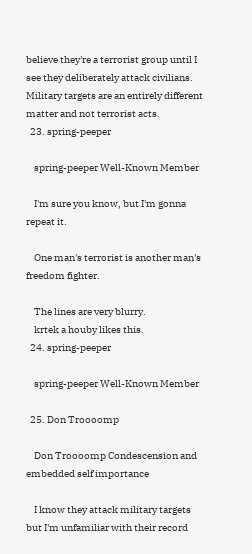believe they're a terrorist group until I see they deliberately attack civilians. Military targets are an entirely different matter and not terrorist acts.
  23. spring-peeper

    spring-peeper Well-Known Member

    I'm sure you know, but I'm gonna repeat it.

    One man's terrorist is another man's freedom fighter.

    The lines are very blurry.
    krtek a houby likes this.
  24. spring-peeper

    spring-peeper Well-Known Member

  25. Don Troooomp

    Don Troooomp Condescension and embedded self importance

    I know they attack military targets but I'm unfamiliar with their record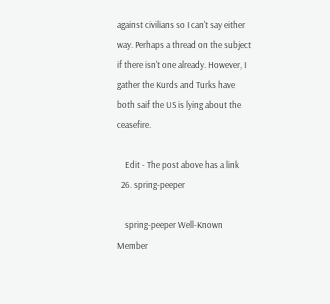against civilians so I can't say either way. Perhaps a thread on the subject if there isn't one already. However, I gather the Kurds and Turks have both saif the US is lying about the ceasefire.

    Edit - The post above has a link
  26. spring-peeper

    spring-peeper Well-Known Member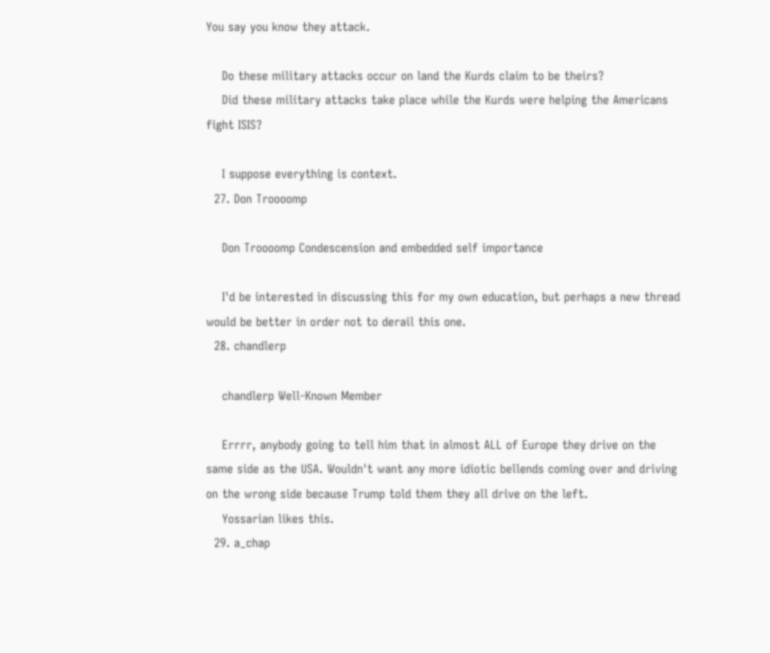You say you know they attack.

    Do these military attacks occur on land the Kurds claim to be theirs?
    Did these military attacks take place while the Kurds were helping the Americans fight ISIS?

    I suppose everything is context.
  27. Don Troooomp

    Don Troooomp Condescension and embedded self importance

    I'd be interested in discussing this for my own education, but perhaps a new thread would be better in order not to derail this one.
  28. chandlerp

    chandlerp Well-Known Member

    Errrr, anybody going to tell him that in almost ALL of Europe they drive on the same side as the USA. Wouldn't want any more idiotic bellends coming over and driving on the wrong side because Trump told them they all drive on the left.
    Yossarian likes this.
  29. a_chap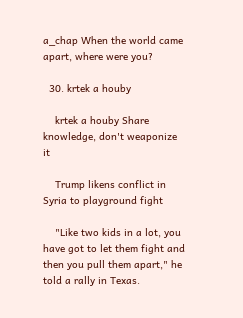a_chap When the world came apart, where were you?

  30. krtek a houby

    krtek a houby Share knowledge, don't weaponize it

    Trump likens conflict in Syria to playground fight

    "Like two kids in a lot, you have got to let them fight and then you pull them apart," he told a rally in Texas.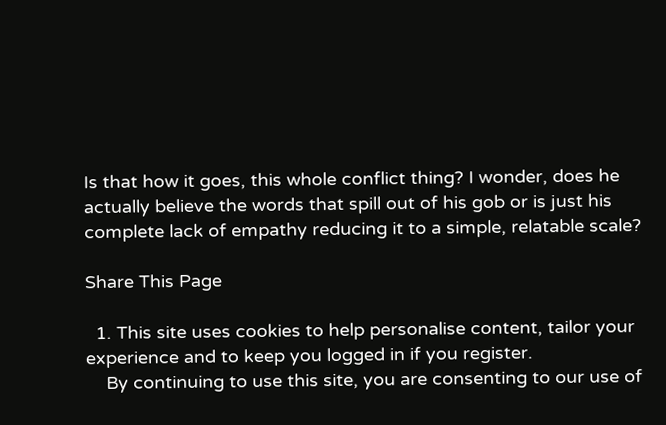Is that how it goes, this whole conflict thing? I wonder, does he actually believe the words that spill out of his gob or is just his complete lack of empathy reducing it to a simple, relatable scale?

Share This Page

  1. This site uses cookies to help personalise content, tailor your experience and to keep you logged in if you register.
    By continuing to use this site, you are consenting to our use of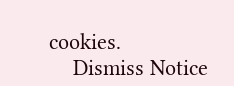cookies.
    Dismiss Notice